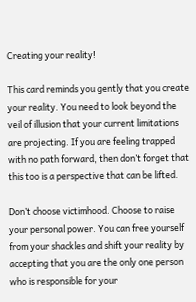Creating your reality!

This card reminds you gently that you create your reality. You need to look beyond the veil of illusion that your current limitations are projecting. If you are feeling trapped with no path forward, then don’t forget that this too is a perspective that can be lifted.

Don’t choose victimhood. Choose to raise your personal power. You can free yourself from your shackles and shift your reality by accepting that you are the only one person who is responsible for your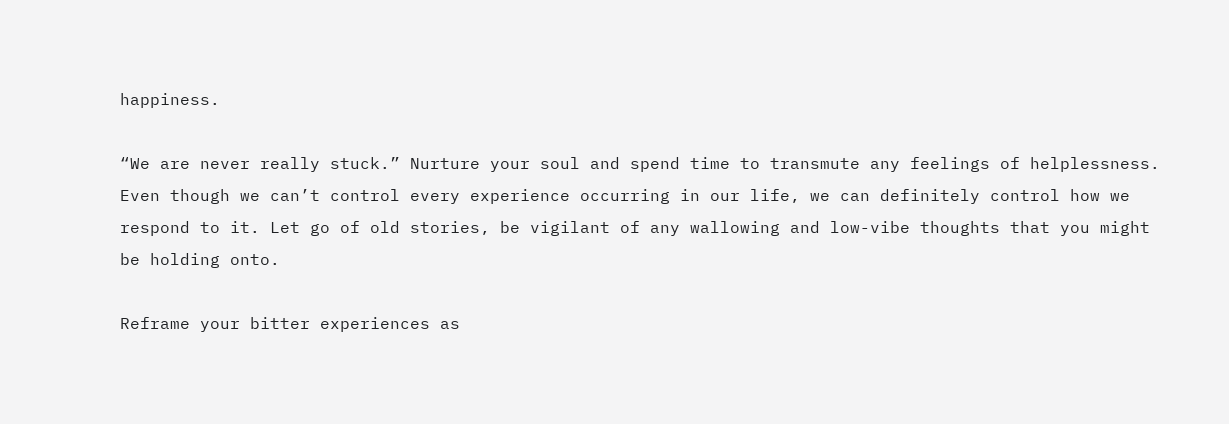happiness.

“We are never really stuck.” Nurture your soul and spend time to transmute any feelings of helplessness.
Even though we can’t control every experience occurring in our life, we can definitely control how we respond to it. Let go of old stories, be vigilant of any wallowing and low-vibe thoughts that you might be holding onto.

Reframe your bitter experiences as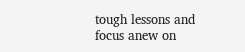tough lessons and focus anew on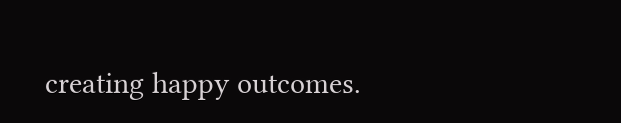creating happy outcomes.